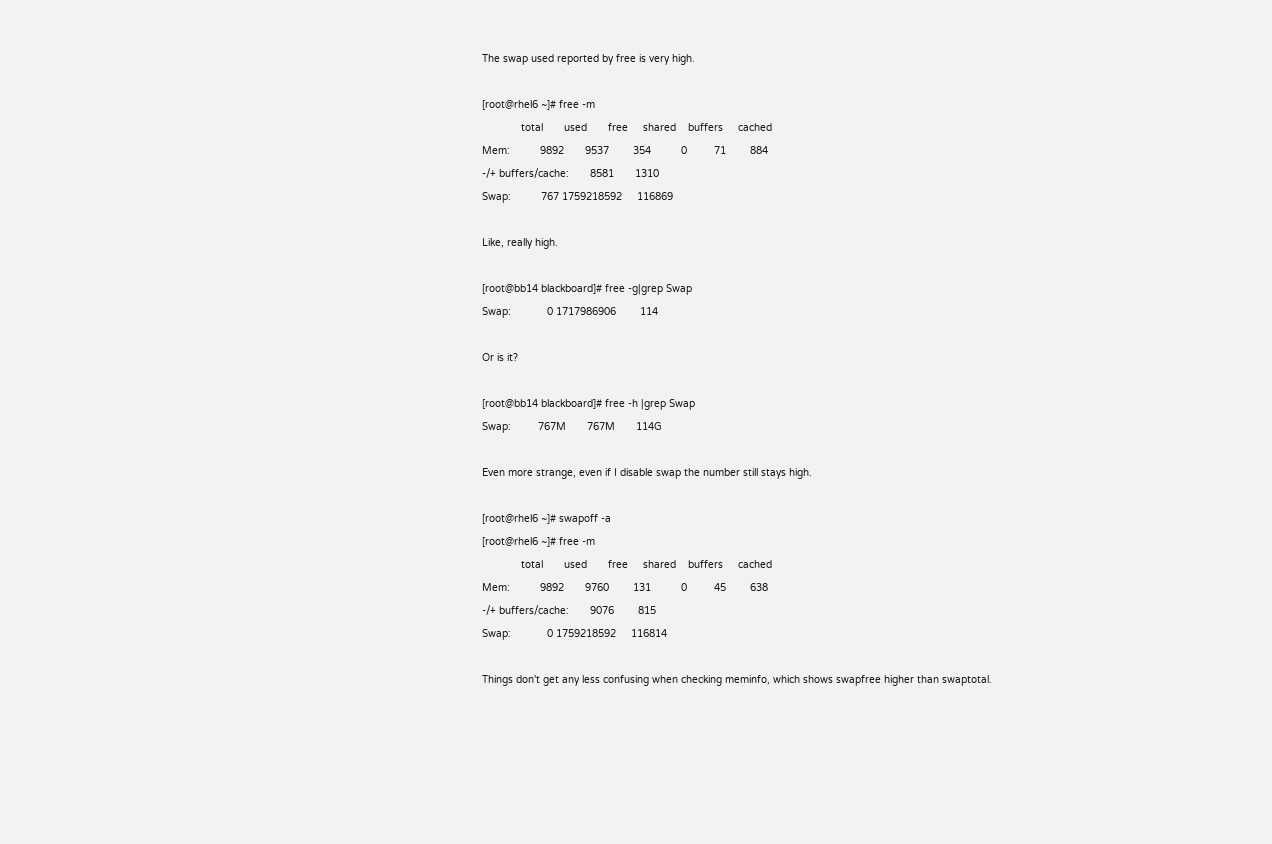The swap used reported by free is very high.

[root@rhel6 ~]# free -m
             total       used       free     shared    buffers     cached
Mem:          9892       9537        354          0         71        884
-/+ buffers/cache:       8581       1310
Swap:          767 1759218592     116869

Like, really high.

[root@bb14 blackboard]# free -g|grep Swap
Swap:            0 1717986906        114

Or is it?

[root@bb14 blackboard]# free -h |grep Swap
Swap:         767M       767M       114G

Even more strange, even if I disable swap the number still stays high.

[root@rhel6 ~]# swapoff -a
[root@rhel6 ~]# free -m
             total       used       free     shared    buffers     cached
Mem:          9892       9760        131          0         45        638
-/+ buffers/cache:       9076        815
Swap:            0 1759218592     116814

Things don't get any less confusing when checking meminfo, which shows swapfree higher than swaptotal.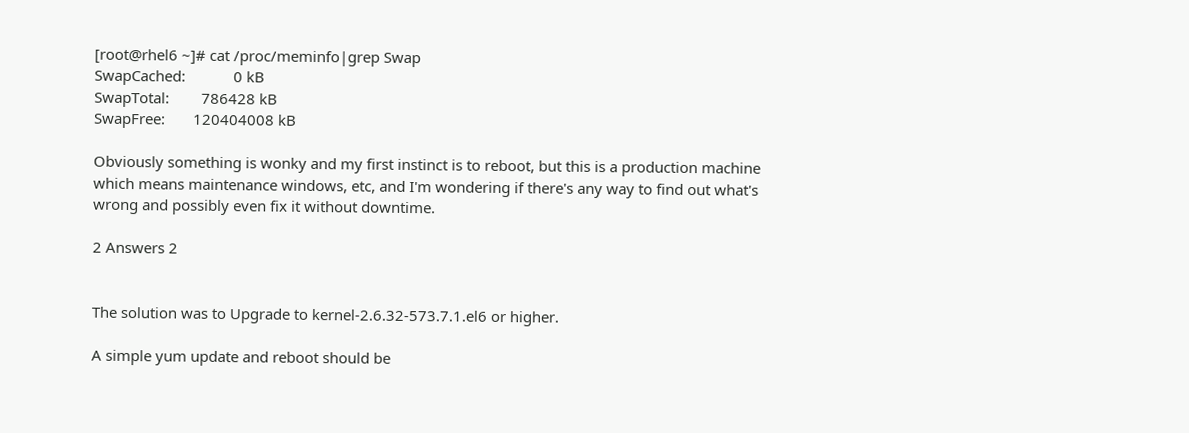[root@rhel6 ~]# cat /proc/meminfo|grep Swap
SwapCached:            0 kB
SwapTotal:        786428 kB
SwapFree:       120404008 kB

Obviously something is wonky and my first instinct is to reboot, but this is a production machine which means maintenance windows, etc, and I'm wondering if there's any way to find out what's wrong and possibly even fix it without downtime.

2 Answers 2


The solution was to Upgrade to kernel-2.6.32-573.7.1.el6 or higher.

A simple yum update and reboot should be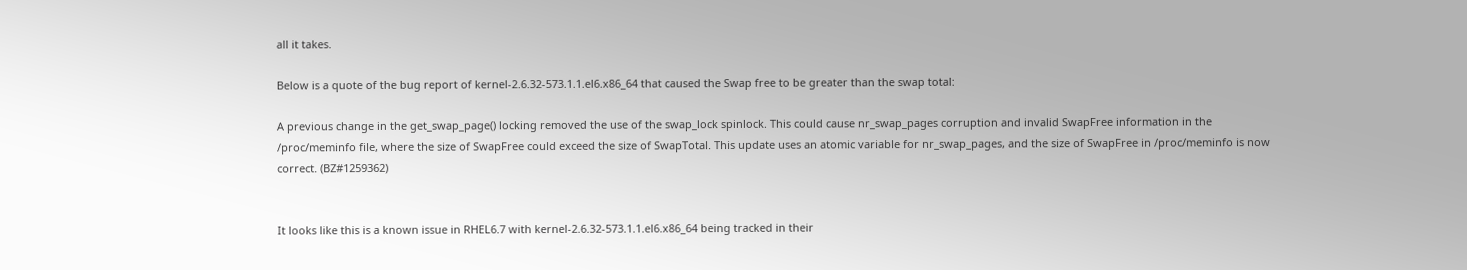all it takes.

Below is a quote of the bug report of kernel-2.6.32-573.1.1.el6.x86_64 that caused the Swap free to be greater than the swap total:

A previous change in the get_swap_page() locking removed the use of the swap_lock spinlock. This could cause nr_swap_pages corruption and invalid SwapFree information in the /proc/meminfo file, where the size of SwapFree could exceed the size of SwapTotal. This update uses an atomic variable for nr_swap_pages, and the size of SwapFree in /proc/meminfo is now correct. (BZ#1259362)


It looks like this is a known issue in RHEL6.7 with kernel-2.6.32-573.1.1.el6.x86_64 being tracked in their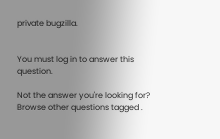private bugzilla.


You must log in to answer this question.

Not the answer you're looking for? Browse other questions tagged .